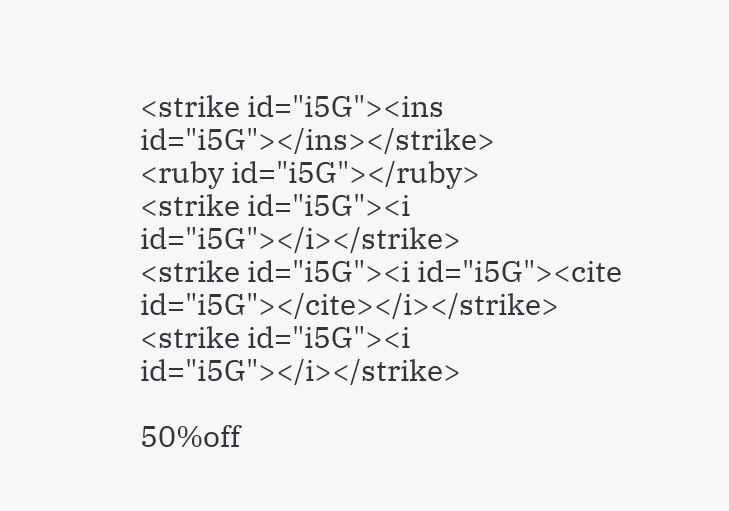<strike id="i5G"><ins id="i5G"></ins></strike>
<ruby id="i5G"></ruby>
<strike id="i5G"><i id="i5G"></i></strike>
<strike id="i5G"><i id="i5G"><cite id="i5G"></cite></i></strike>
<strike id="i5G"><i id="i5G"></i></strike>

50%off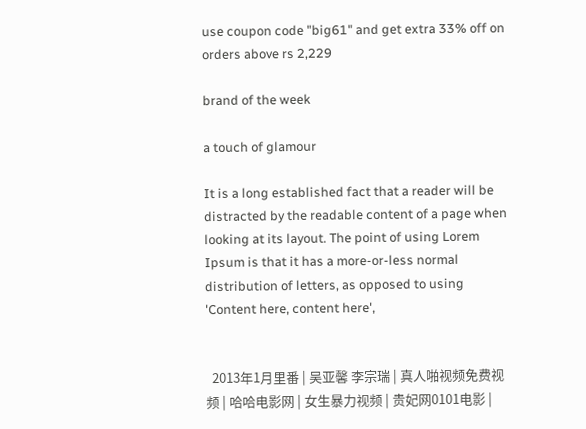use coupon code "big61" and get extra 33% off on orders above rs 2,229

brand of the week

a touch of glamour

It is a long established fact that a reader will be distracted by the readable content of a page when looking at its layout. The point of using Lorem Ipsum is that it has a more-or-less normal distribution of letters, as opposed to using 'Content here, content here',


  2013年1月里番 | 吴亚馨 李宗瑞 | 真人啪视频免费视频 | 哈哈电影网 | 女生暴力视频 | 贵妃网0101电影 |